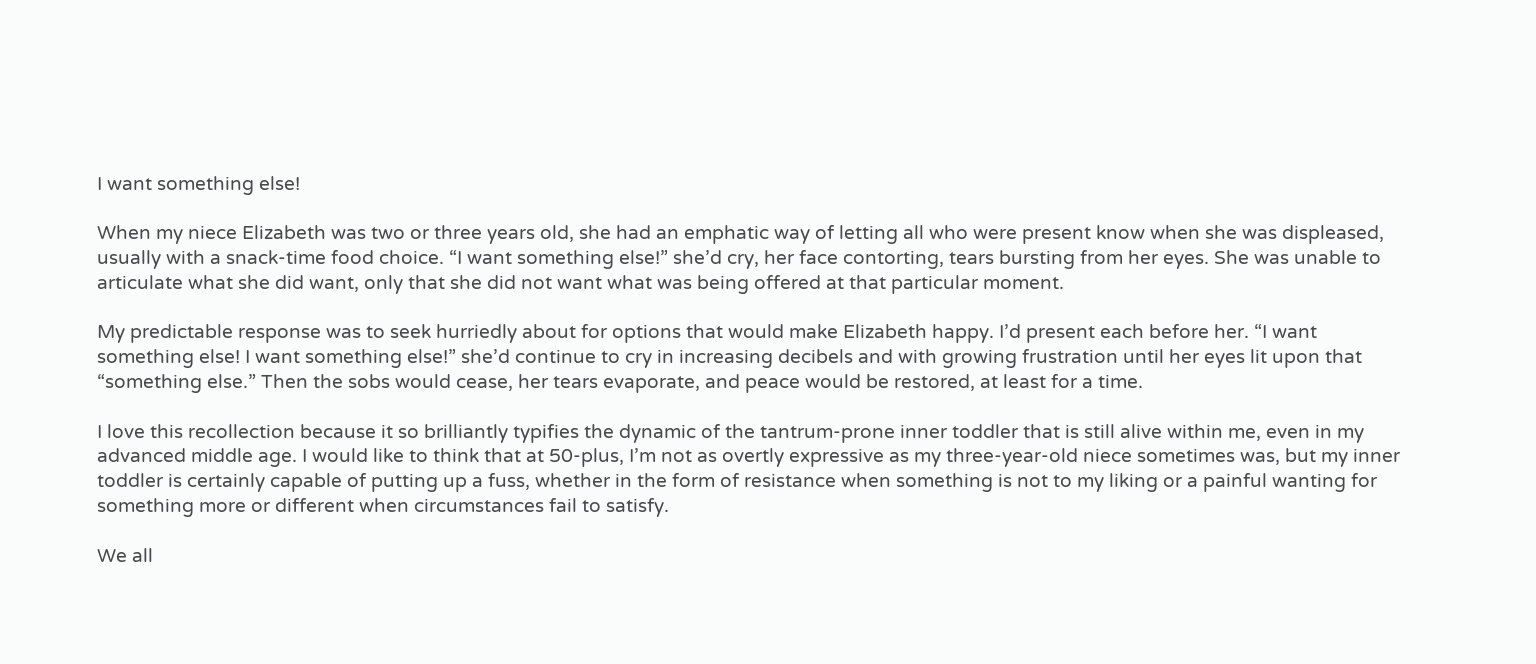I want something else!

When my niece Elizabeth was two or three years old, she had an emphatic way of letting all who were present know when she was displeased, usually with a snack-time food choice. “I want something else!” she’d cry, her face contorting, tears bursting from her eyes. She was unable to articulate what she did want, only that she did not want what was being offered at that particular moment.

My predictable response was to seek hurriedly about for options that would make Elizabeth happy. I’d present each before her. “I want something else! I want something else!” she’d continue to cry in increasing decibels and with growing frustration until her eyes lit upon that “something else.” Then the sobs would cease, her tears evaporate, and peace would be restored, at least for a time.

I love this recollection because it so brilliantly typifies the dynamic of the tantrum-prone inner toddler that is still alive within me, even in my advanced middle age. I would like to think that at 50-plus, I’m not as overtly expressive as my three-year-old niece sometimes was, but my inner toddler is certainly capable of putting up a fuss, whether in the form of resistance when something is not to my liking or a painful wanting for something more or different when circumstances fail to satisfy.

We all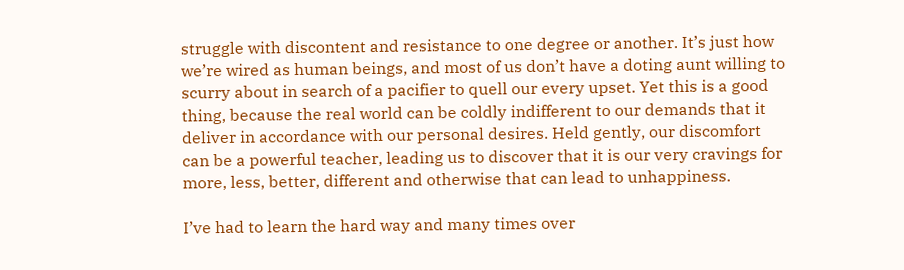struggle with discontent and resistance to one degree or another. It’s just how we’re wired as human beings, and most of us don’t have a doting aunt willing to scurry about in search of a pacifier to quell our every upset. Yet this is a good thing, because the real world can be coldly indifferent to our demands that it deliver in accordance with our personal desires. Held gently, our discomfort can be a powerful teacher, leading us to discover that it is our very cravings for more, less, better, different and otherwise that can lead to unhappiness.

I’ve had to learn the hard way and many times over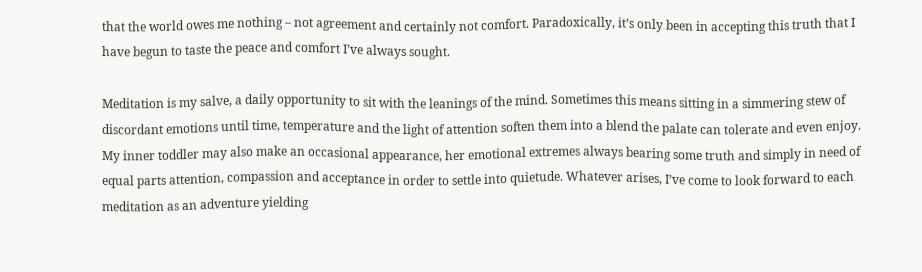that the world owes me nothing – not agreement and certainly not comfort. Paradoxically, it’s only been in accepting this truth that I have begun to taste the peace and comfort I’ve always sought.

Meditation is my salve, a daily opportunity to sit with the leanings of the mind. Sometimes this means sitting in a simmering stew of discordant emotions until time, temperature and the light of attention soften them into a blend the palate can tolerate and even enjoy. My inner toddler may also make an occasional appearance, her emotional extremes always bearing some truth and simply in need of equal parts attention, compassion and acceptance in order to settle into quietude. Whatever arises, I’ve come to look forward to each meditation as an adventure yielding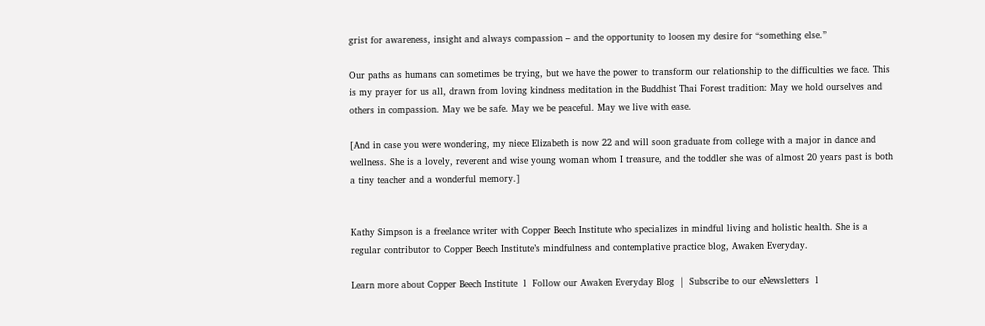grist for awareness, insight and always compassion – and the opportunity to loosen my desire for “something else.”

Our paths as humans can sometimes be trying, but we have the power to transform our relationship to the difficulties we face. This is my prayer for us all, drawn from loving kindness meditation in the Buddhist Thai Forest tradition: May we hold ourselves and others in compassion. May we be safe. May we be peaceful. May we live with ease.

[And in case you were wondering, my niece Elizabeth is now 22 and will soon graduate from college with a major in dance and wellness. She is a lovely, reverent and wise young woman whom I treasure, and the toddler she was of almost 20 years past is both a tiny teacher and a wonderful memory.]


Kathy Simpson is a freelance writer with Copper Beech Institute who specializes in mindful living and holistic health. She is a regular contributor to Copper Beech Institute’s mindfulness and contemplative practice blog, Awaken Everyday.

Learn more about Copper Beech Institute  l  Follow our Awaken Everyday Blog  |  Subscribe to our eNewsletters  l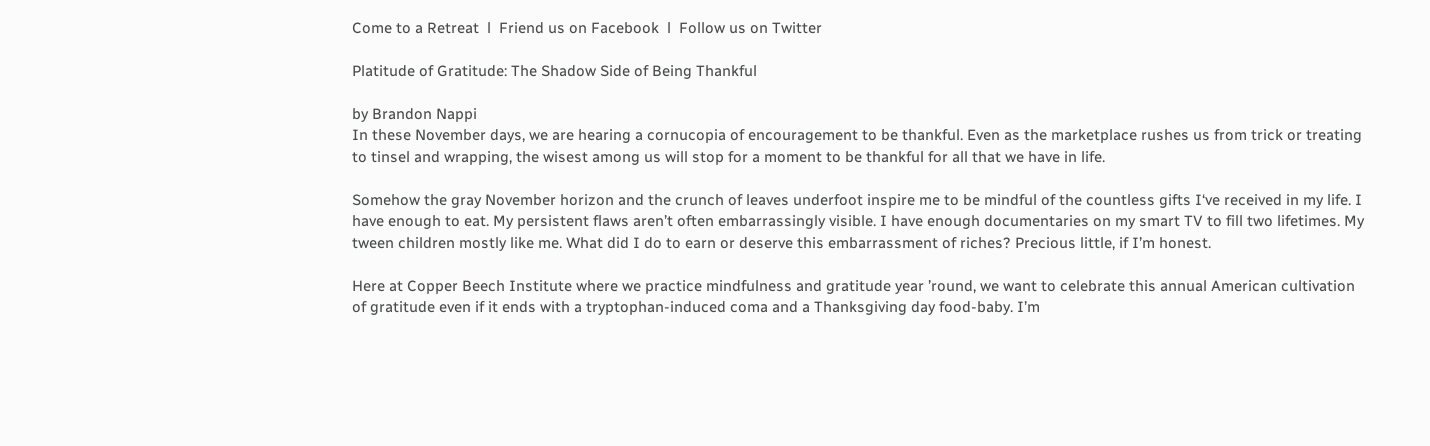Come to a Retreat  l  Friend us on Facebook  l  Follow us on Twitter

Platitude of Gratitude: The Shadow Side of Being Thankful

by Brandon Nappi
In these November days, we are hearing a cornucopia of encouragement to be thankful. Even as the marketplace rushes us from trick or treating to tinsel and wrapping, the wisest among us will stop for a moment to be thankful for all that we have in life.

Somehow the gray November horizon and the crunch of leaves underfoot inspire me to be mindful of the countless gifts I‘ve received in my life. I have enough to eat. My persistent flaws aren’t often embarrassingly visible. I have enough documentaries on my smart TV to fill two lifetimes. My tween children mostly like me. What did I do to earn or deserve this embarrassment of riches? Precious little, if I’m honest.

Here at Copper Beech Institute where we practice mindfulness and gratitude year ’round, we want to celebrate this annual American cultivation of gratitude even if it ends with a tryptophan-induced coma and a Thanksgiving day food-baby. I’m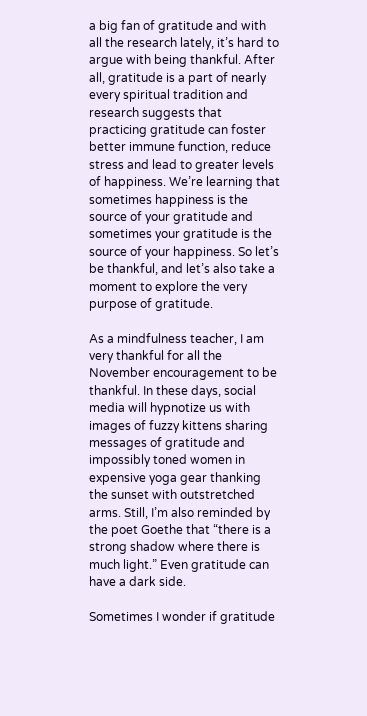a big fan of gratitude and with all the research lately, it’s hard to argue with being thankful. After all, gratitude is a part of nearly every spiritual tradition and research suggests that practicing gratitude can foster better immune function, reduce stress and lead to greater levels of happiness. We’re learning that sometimes happiness is the source of your gratitude and sometimes your gratitude is the source of your happiness. So let’s be thankful, and let’s also take a moment to explore the very purpose of gratitude.

As a mindfulness teacher, I am very thankful for all the November encouragement to be thankful. In these days, social media will hypnotize us with images of fuzzy kittens sharing messages of gratitude and impossibly toned women in expensive yoga gear thanking the sunset with outstretched arms. Still, I’m also reminded by the poet Goethe that “there is a strong shadow where there is much light.” Even gratitude can have a dark side.

Sometimes I wonder if gratitude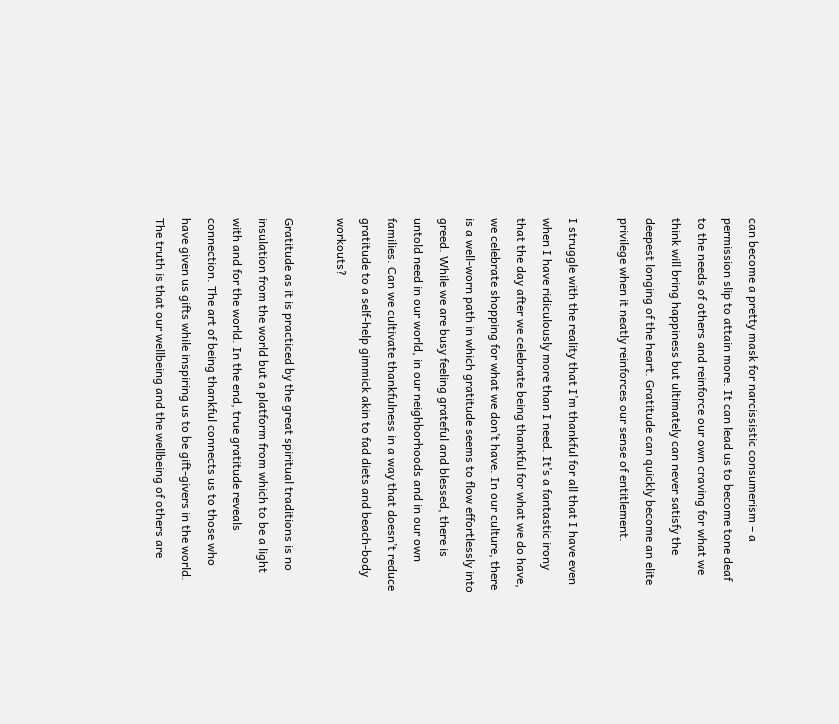can become a pretty mask for narcissistic consumerism – a permission slip to attain more. It can lead us to become tone deaf to the needs of others and reinforce our own craving for what we think will bring happiness but ultimately can never satisfy the deepest longing of the heart. Gratitude can quickly become an elite privilege when it neatly reinforces our sense of entitlement.

I struggle with the reality that I’m thankful for all that I have even when I have ridiculously more than I need. It’s a fantastic irony that the day after we celebrate being thankful for what we do have, we celebrate shopping for what we don’t have. In our culture, there is a well-worn path in which gratitude seems to flow effortlessly into greed. While we are busy feeling grateful and blessed, there is untold need in our world, in our neighborhoods and in our own families. Can we cultivate thankfulness in a way that doesn’t reduce gratitude to a self-help gimmick akin to fad diets and beach-body workouts?

Gratitude as it is practiced by the great spiritual traditions is no insulation from the world but a platform from which to be a light with and for the world. In the end, true gratitude reveals connection. The art of being thankful connects us to those who have given us gifts while inspiring us to be gift-givers in the world. The truth is that our wellbeing and the wellbeing of others are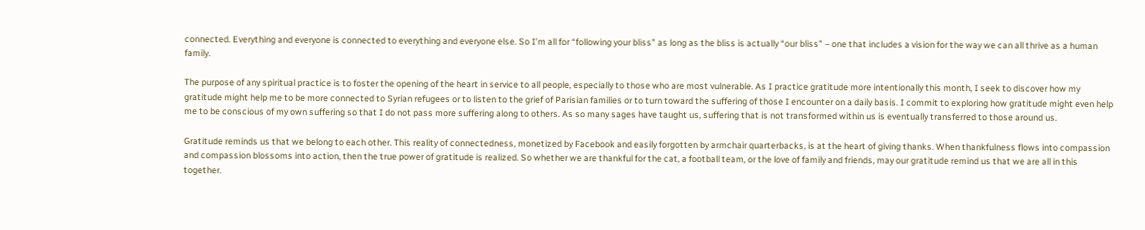connected. Everything and everyone is connected to everything and everyone else. So I’m all for “following your bliss” as long as the bliss is actually “our bliss” – one that includes a vision for the way we can all thrive as a human family.

The purpose of any spiritual practice is to foster the opening of the heart in service to all people, especially to those who are most vulnerable. As I practice gratitude more intentionally this month, I seek to discover how my gratitude might help me to be more connected to Syrian refugees or to listen to the grief of Parisian families or to turn toward the suffering of those I encounter on a daily basis. I commit to exploring how gratitude might even help me to be conscious of my own suffering so that I do not pass more suffering along to others. As so many sages have taught us, suffering that is not transformed within us is eventually transferred to those around us.

Gratitude reminds us that we belong to each other. This reality of connectedness, monetized by Facebook and easily forgotten by armchair quarterbacks, is at the heart of giving thanks. When thankfulness flows into compassion and compassion blossoms into action, then the true power of gratitude is realized. So whether we are thankful for the cat, a football team, or the love of family and friends, may our gratitude remind us that we are all in this together.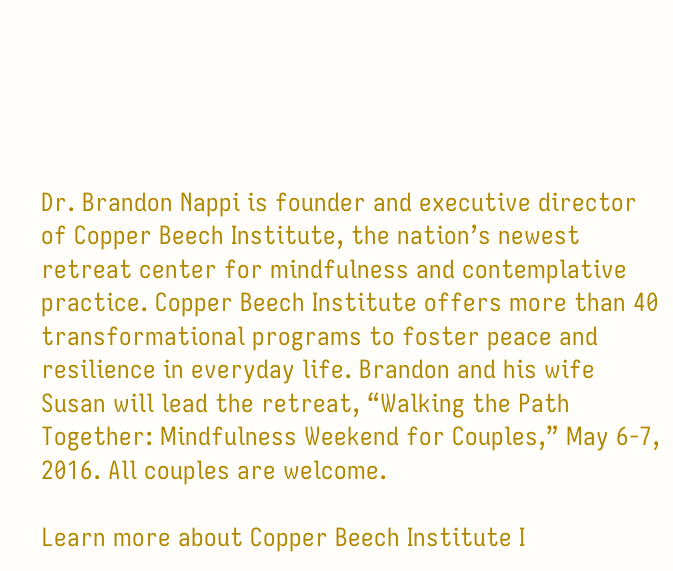Dr. Brandon Nappi is founder and executive director of Copper Beech Institute, the nation’s newest retreat center for mindfulness and contemplative practice. Copper Beech Institute offers more than 40 transformational programs to foster peace and resilience in everyday life. Brandon and his wife Susan will lead the retreat, “Walking the Path Together: Mindfulness Weekend for Couples,” May 6-7, 2016. All couples are welcome.

Learn more about Copper Beech Institute I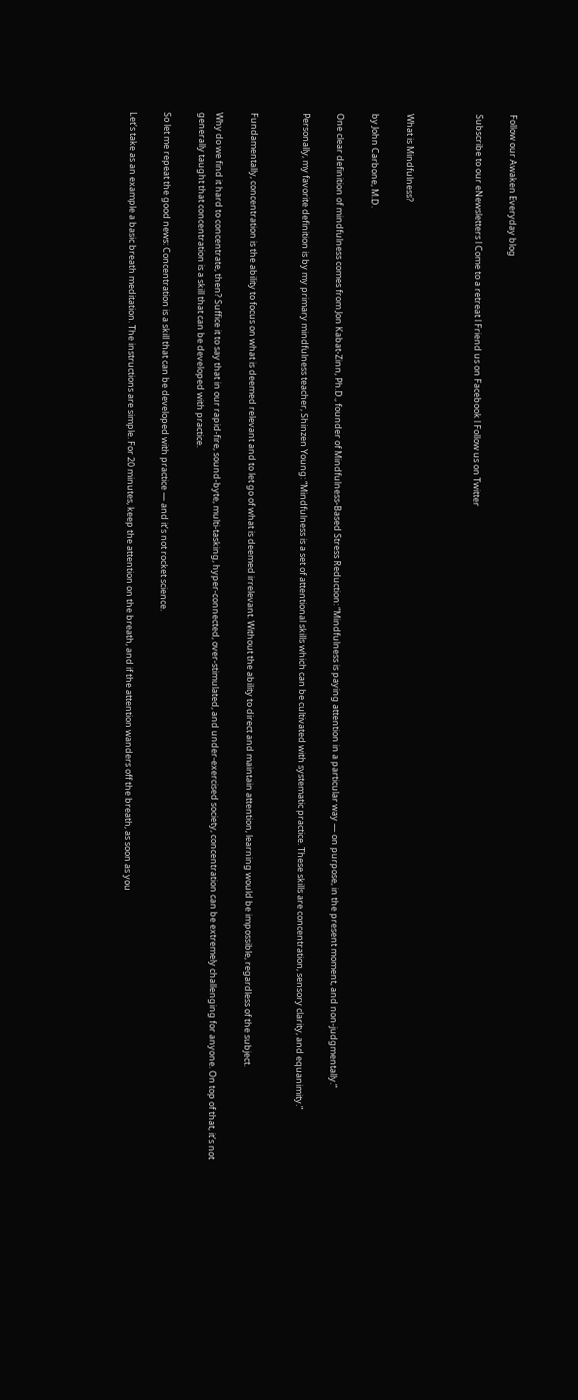Follow our Awaken Everyday blog

Subscribe to our eNewsletters l Come to a retreat l Friend us on Facebook l Follow us on Twitter



What is Mindfulness?

by John Carbone, M.D.

One clear definition of mindfulness comes from Jon Kabat-Zinn, Ph.D., founder of Mindfulness-Based Stress Reduction: “Mindfulness is paying attention in a particular way — on purpose, in the present moment, and non-judgmentally.”

Personally, my favorite definition is by my primary mindfulness teacher, Shinzen Young: “Mindfulness is a set of attentional skills which can be cultivated with systematic practice. These skills are concentration, sensory clarity, and equanimity.”


Fundamentally, concentration is the ability to focus on what is deemed relevant and to let go of what is deemed irrelevant. Without the ability to direct and maintain attention, learning would be impossible, regardless of the subject.

Why do we find it hard to concentrate, then? Suffice it to say that in our rapid-fire, sound-byte, multi-tasking, hyper-connected, over-stimulated, and under-exercised society, concentration can be extremely challenging for anyone. On top of that, it’s not generally taught that concentration is a skill that can be developed with practice.

So let me repeat the good news: Concentration is a skill that can be developed with practice — and it’s not rocket science.

Let’s take as an example a basic breath meditation. The instructions are simple. For 20 minutes, keep the attention on the breath, and if the attention wanders off the breath, as soon as you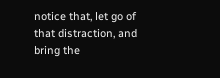notice that, let go of that distraction, and bring the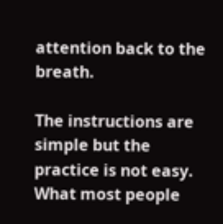attention back to the breath.

The instructions are simple but the practice is not easy. What most people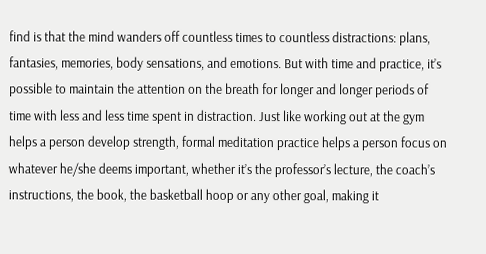find is that the mind wanders off countless times to countless distractions: plans, fantasies, memories, body sensations, and emotions. But with time and practice, it’s possible to maintain the attention on the breath for longer and longer periods of time with less and less time spent in distraction. Just like working out at the gym helps a person develop strength, formal meditation practice helps a person focus on whatever he/she deems important, whether it’s the professor’s lecture, the coach’s instructions, the book, the basketball hoop or any other goal, making it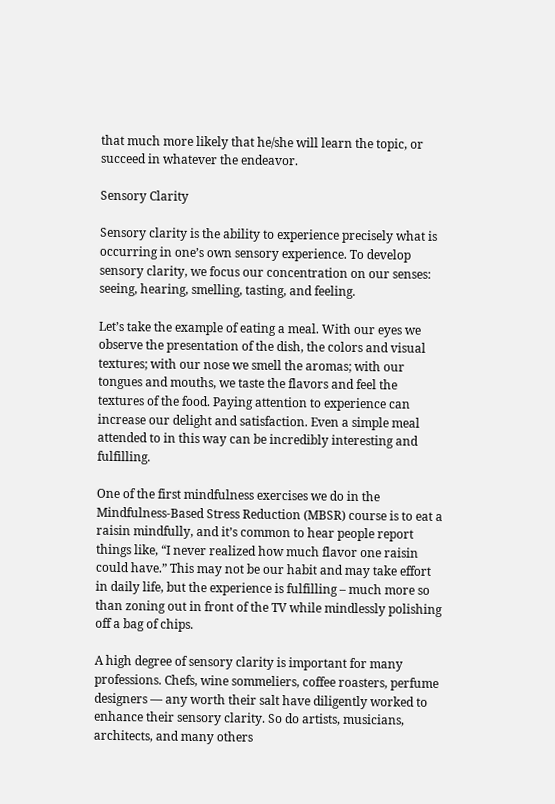that much more likely that he/she will learn the topic, or succeed in whatever the endeavor.

Sensory Clarity

Sensory clarity is the ability to experience precisely what is occurring in one’s own sensory experience. To develop sensory clarity, we focus our concentration on our senses: seeing, hearing, smelling, tasting, and feeling.

Let’s take the example of eating a meal. With our eyes we observe the presentation of the dish, the colors and visual textures; with our nose we smell the aromas; with our tongues and mouths, we taste the flavors and feel the textures of the food. Paying attention to experience can increase our delight and satisfaction. Even a simple meal attended to in this way can be incredibly interesting and fulfilling.

One of the first mindfulness exercises we do in the Mindfulness-Based Stress Reduction (MBSR) course is to eat a raisin mindfully, and it’s common to hear people report things like, “I never realized how much flavor one raisin could have.” This may not be our habit and may take effort in daily life, but the experience is fulfilling – much more so than zoning out in front of the TV while mindlessly polishing off a bag of chips.

A high degree of sensory clarity is important for many professions. Chefs, wine sommeliers, coffee roasters, perfume designers — any worth their salt have diligently worked to enhance their sensory clarity. So do artists, musicians, architects, and many others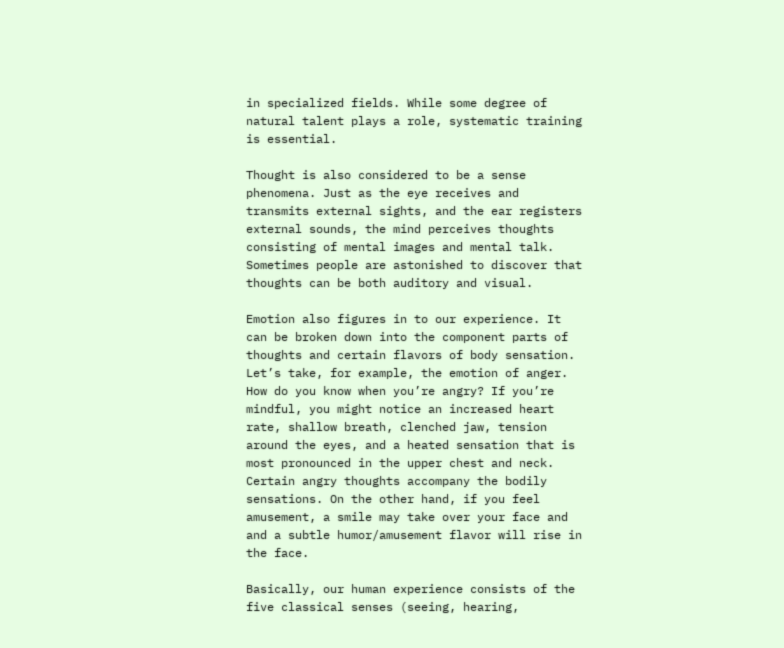in specialized fields. While some degree of natural talent plays a role, systematic training is essential.

Thought is also considered to be a sense phenomena. Just as the eye receives and transmits external sights, and the ear registers external sounds, the mind perceives thoughts consisting of mental images and mental talk. Sometimes people are astonished to discover that thoughts can be both auditory and visual.

Emotion also figures in to our experience. It can be broken down into the component parts of thoughts and certain flavors of body sensation. Let’s take, for example, the emotion of anger. How do you know when you’re angry? If you’re mindful, you might notice an increased heart rate, shallow breath, clenched jaw, tension around the eyes, and a heated sensation that is most pronounced in the upper chest and neck. Certain angry thoughts accompany the bodily sensations. On the other hand, if you feel amusement, a smile may take over your face and and a subtle humor/amusement flavor will rise in the face.

Basically, our human experience consists of the five classical senses (seeing, hearing,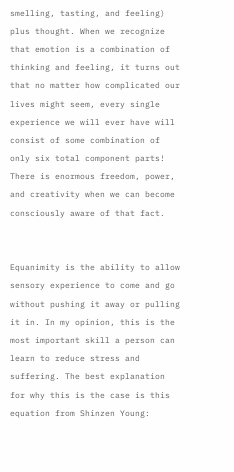smelling, tasting, and feeling) plus thought. When we recognize that emotion is a combination of thinking and feeling, it turns out that no matter how complicated our lives might seem, every single experience we will ever have will consist of some combination of only six total component parts! There is enormous freedom, power, and creativity when we can become consciously aware of that fact.


Equanimity is the ability to allow sensory experience to come and go without pushing it away or pulling it in. In my opinion, this is the most important skill a person can learn to reduce stress and suffering. The best explanation for why this is the case is this equation from Shinzen Young: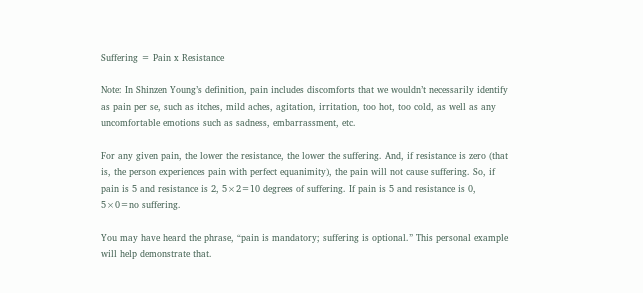Suffering = Pain x Resistance

Note: In Shinzen Young’s definition, pain includes discomforts that we wouldn’t necessarily identify as pain per se, such as itches, mild aches, agitation, irritation, too hot, too cold, as well as any uncomfortable emotions such as sadness, embarrassment, etc.

For any given pain, the lower the resistance, the lower the suffering. And, if resistance is zero (that is, the person experiences pain with perfect equanimity), the pain will not cause suffering. So, if pain is 5 and resistance is 2, 5×2=10 degrees of suffering. If pain is 5 and resistance is 0, 5×0=no suffering.

You may have heard the phrase, “pain is mandatory; suffering is optional.” This personal example will help demonstrate that.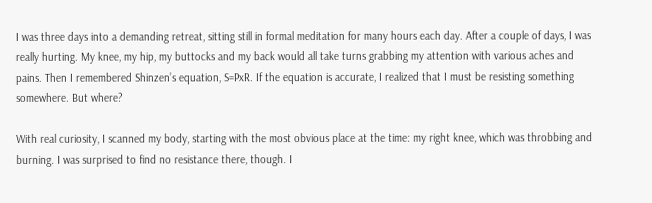I was three days into a demanding retreat, sitting still in formal meditation for many hours each day. After a couple of days, I was really hurting. My knee, my hip, my buttocks and my back would all take turns grabbing my attention with various aches and pains. Then I remembered Shinzen’s equation, S=PxR. If the equation is accurate, I realized that I must be resisting something somewhere. But where?

With real curiosity, I scanned my body, starting with the most obvious place at the time: my right knee, which was throbbing and burning. I was surprised to find no resistance there, though. I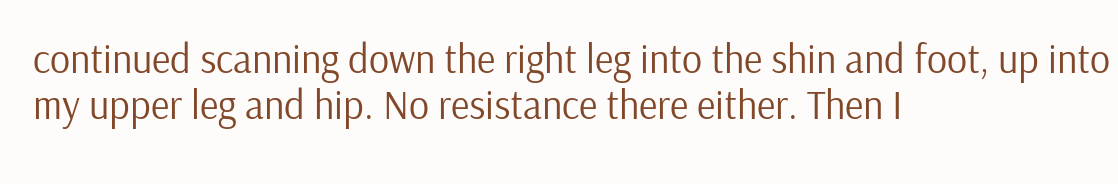continued scanning down the right leg into the shin and foot, up into my upper leg and hip. No resistance there either. Then I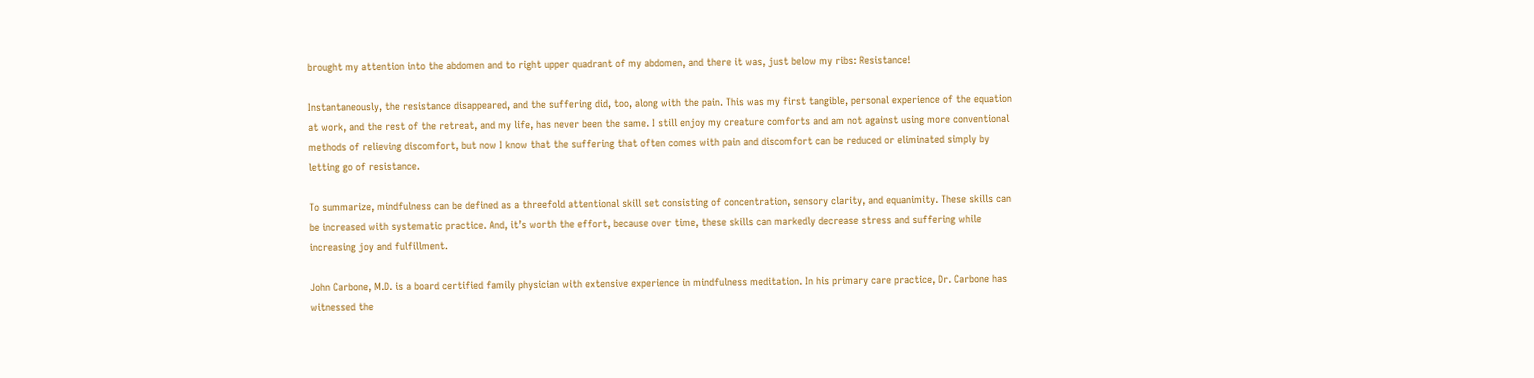brought my attention into the abdomen and to right upper quadrant of my abdomen, and there it was, just below my ribs: Resistance!

Instantaneously, the resistance disappeared, and the suffering did, too, along with the pain. This was my first tangible, personal experience of the equation at work, and the rest of the retreat, and my life, has never been the same. I still enjoy my creature comforts and am not against using more conventional methods of relieving discomfort, but now I know that the suffering that often comes with pain and discomfort can be reduced or eliminated simply by letting go of resistance.

To summarize, mindfulness can be defined as a threefold attentional skill set consisting of concentration, sensory clarity, and equanimity. These skills can be increased with systematic practice. And, it’s worth the effort, because over time, these skills can markedly decrease stress and suffering while increasing joy and fulfillment.

John Carbone, M.D. is a board certified family physician with extensive experience in mindfulness meditation. In his primary care practice, Dr. Carbone has witnessed the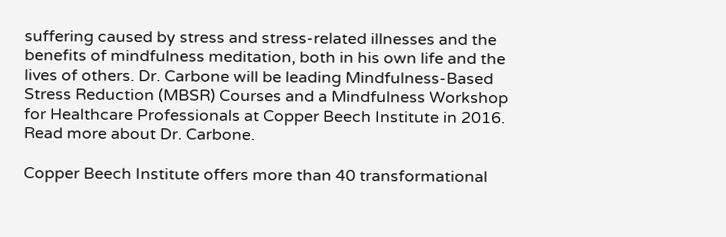suffering caused by stress and stress-related illnesses and the benefits of mindfulness meditation, both in his own life and the lives of others. Dr. Carbone will be leading Mindfulness-Based Stress Reduction (MBSR) Courses and a Mindfulness Workshop for Healthcare Professionals at Copper Beech Institute in 2016. Read more about Dr. Carbone.

Copper Beech Institute offers more than 40 transformational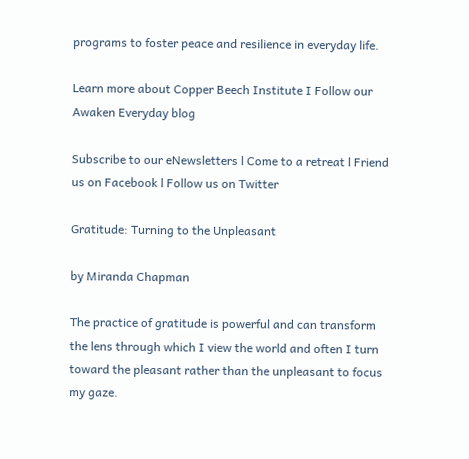programs to foster peace and resilience in everyday life.

Learn more about Copper Beech Institute I Follow our Awaken Everyday blog

Subscribe to our eNewsletters l Come to a retreat l Friend us on Facebook l Follow us on Twitter

Gratitude: Turning to the Unpleasant

by Miranda Chapman

The practice of gratitude is powerful and can transform the lens through which I view the world and often I turn toward the pleasant rather than the unpleasant to focus my gaze.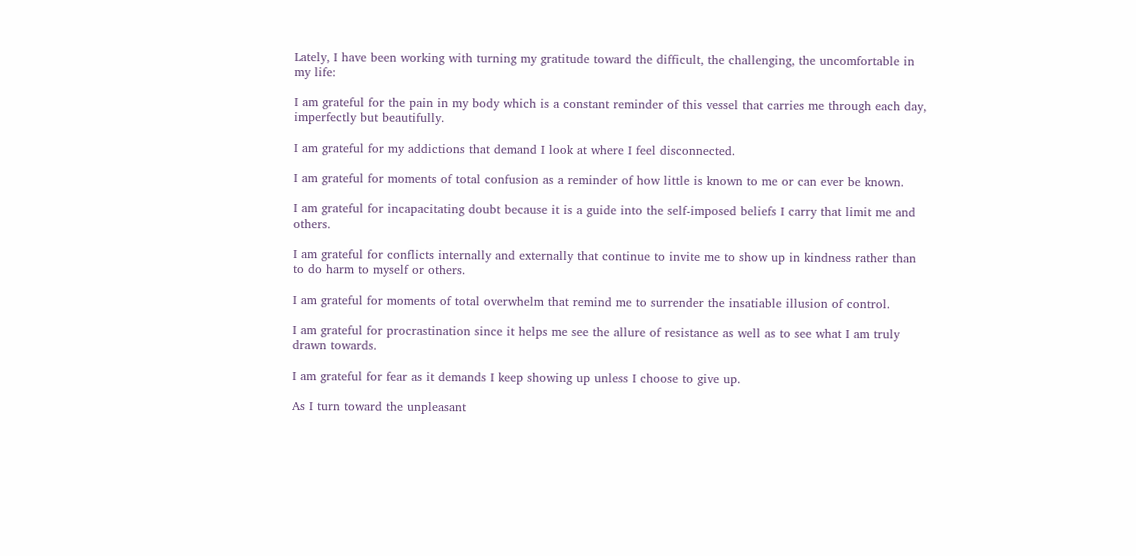Lately, I have been working with turning my gratitude toward the difficult, the challenging, the uncomfortable in my life:

I am grateful for the pain in my body which is a constant reminder of this vessel that carries me through each day, imperfectly but beautifully.

I am grateful for my addictions that demand I look at where I feel disconnected.

I am grateful for moments of total confusion as a reminder of how little is known to me or can ever be known.

I am grateful for incapacitating doubt because it is a guide into the self-imposed beliefs I carry that limit me and others.

I am grateful for conflicts internally and externally that continue to invite me to show up in kindness rather than to do harm to myself or others.

I am grateful for moments of total overwhelm that remind me to surrender the insatiable illusion of control.

I am grateful for procrastination since it helps me see the allure of resistance as well as to see what I am truly drawn towards.

I am grateful for fear as it demands I keep showing up unless I choose to give up.

As I turn toward the unpleasant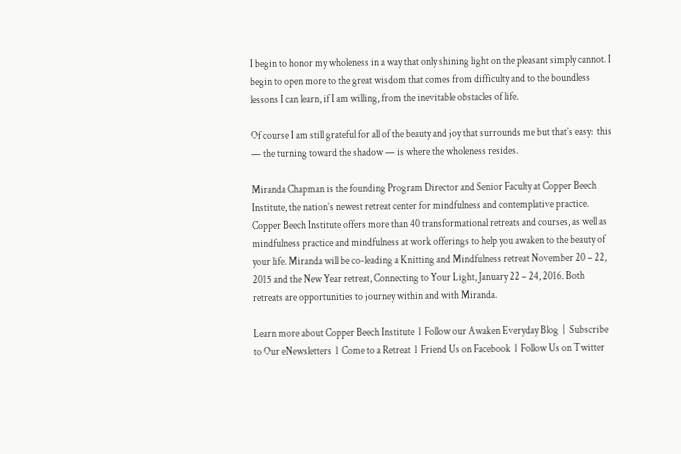I begin to honor my wholeness in a way that only shining light on the pleasant simply cannot. I begin to open more to the great wisdom that comes from difficulty and to the boundless lessons I can learn, if I am willing, from the inevitable obstacles of life.

Of course I am still grateful for all of the beauty and joy that surrounds me but that’s easy:  this — the turning toward the shadow — is where the wholeness resides.

Miranda Chapman is the founding Program Director and Senior Faculty at Copper Beech Institute, the nation’s newest retreat center for mindfulness and contemplative practice. Copper Beech Institute offers more than 40 transformational retreats and courses, as well as mindfulness practice and mindfulness at work offerings to help you awaken to the beauty of your life. Miranda will be co-leading a Knitting and Mindfulness retreat November 20 – 22, 2015 and the New Year retreat, Connecting to Your Light, January 22 – 24, 2016. Both retreats are opportunities to journey within and with Miranda.

Learn more about Copper Beech Institute  l  Follow our Awaken Everyday Blog  |  Subscribe to Our eNewsletters  l  Come to a Retreat  l  Friend Us on Facebook  l  Follow Us on Twitter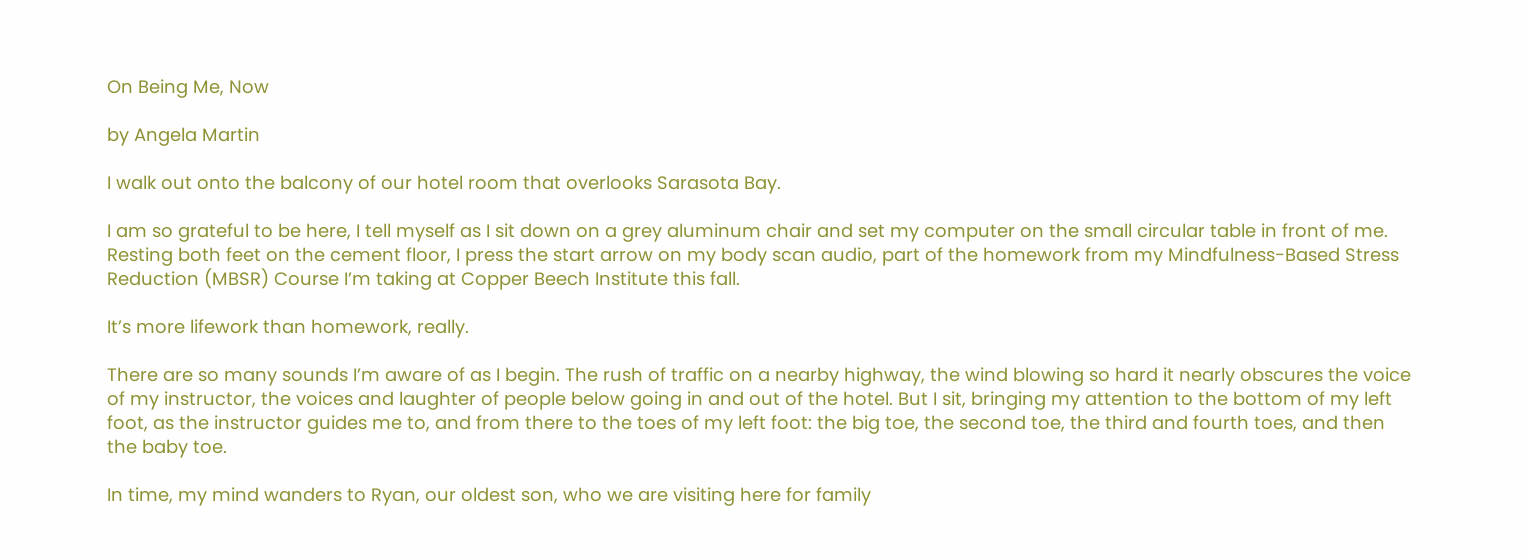On Being Me, Now

by Angela Martin

I walk out onto the balcony of our hotel room that overlooks Sarasota Bay.

I am so grateful to be here, I tell myself as I sit down on a grey aluminum chair and set my computer on the small circular table in front of me. Resting both feet on the cement floor, I press the start arrow on my body scan audio, part of the homework from my Mindfulness-Based Stress Reduction (MBSR) Course I’m taking at Copper Beech Institute this fall.

It’s more lifework than homework, really.

There are so many sounds I’m aware of as I begin. The rush of traffic on a nearby highway, the wind blowing so hard it nearly obscures the voice of my instructor, the voices and laughter of people below going in and out of the hotel. But I sit, bringing my attention to the bottom of my left foot, as the instructor guides me to, and from there to the toes of my left foot: the big toe, the second toe, the third and fourth toes, and then the baby toe.

In time, my mind wanders to Ryan, our oldest son, who we are visiting here for family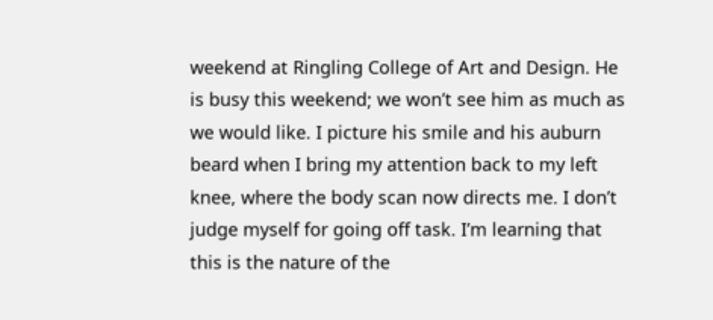weekend at Ringling College of Art and Design. He is busy this weekend; we won’t see him as much as we would like. I picture his smile and his auburn beard when I bring my attention back to my left knee, where the body scan now directs me. I don’t judge myself for going off task. I’m learning that this is the nature of the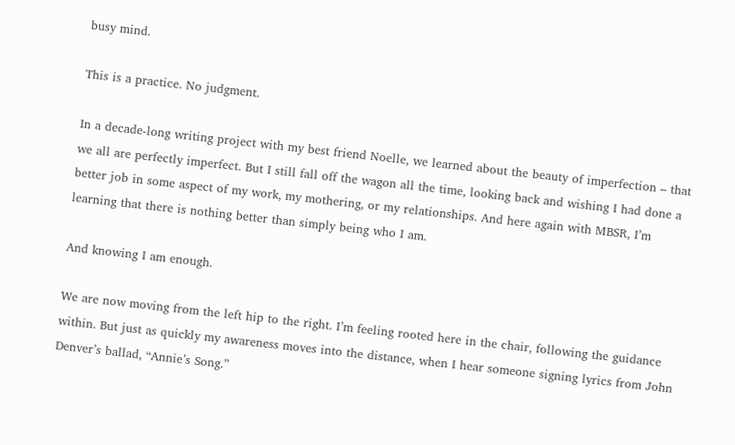busy mind.

This is a practice. No judgment.

In a decade-long writing project with my best friend Noelle, we learned about the beauty of imperfection – that we all are perfectly imperfect. But I still fall off the wagon all the time, looking back and wishing I had done a better job in some aspect of my work, my mothering, or my relationships. And here again with MBSR, I’m learning that there is nothing better than simply being who I am.

And knowing I am enough.

We are now moving from the left hip to the right. I’m feeling rooted here in the chair, following the guidance within. But just as quickly my awareness moves into the distance, when I hear someone signing lyrics from John Denver’s ballad, “Annie’s Song.”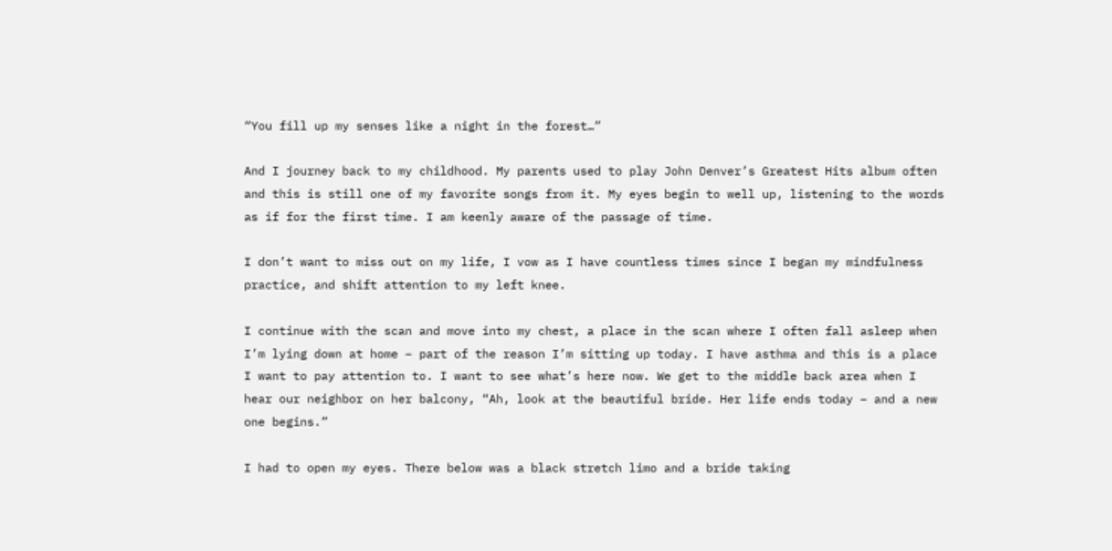“You fill up my senses like a night in the forest…”

And I journey back to my childhood. My parents used to play John Denver’s Greatest Hits album often and this is still one of my favorite songs from it. My eyes begin to well up, listening to the words as if for the first time. I am keenly aware of the passage of time.

I don’t want to miss out on my life, I vow as I have countless times since I began my mindfulness practice, and shift attention to my left knee.

I continue with the scan and move into my chest, a place in the scan where I often fall asleep when I’m lying down at home – part of the reason I’m sitting up today. I have asthma and this is a place I want to pay attention to. I want to see what’s here now. We get to the middle back area when I hear our neighbor on her balcony, “Ah, look at the beautiful bride. Her life ends today – and a new one begins.”

I had to open my eyes. There below was a black stretch limo and a bride taking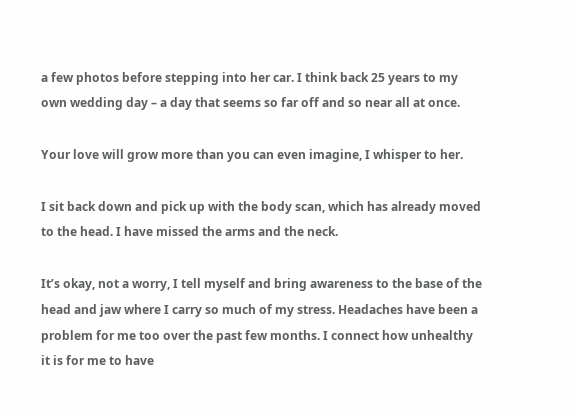a few photos before stepping into her car. I think back 25 years to my own wedding day – a day that seems so far off and so near all at once.

Your love will grow more than you can even imagine, I whisper to her.

I sit back down and pick up with the body scan, which has already moved to the head. I have missed the arms and the neck.

It’s okay, not a worry, I tell myself and bring awareness to the base of the head and jaw where I carry so much of my stress. Headaches have been a problem for me too over the past few months. I connect how unhealthy it is for me to have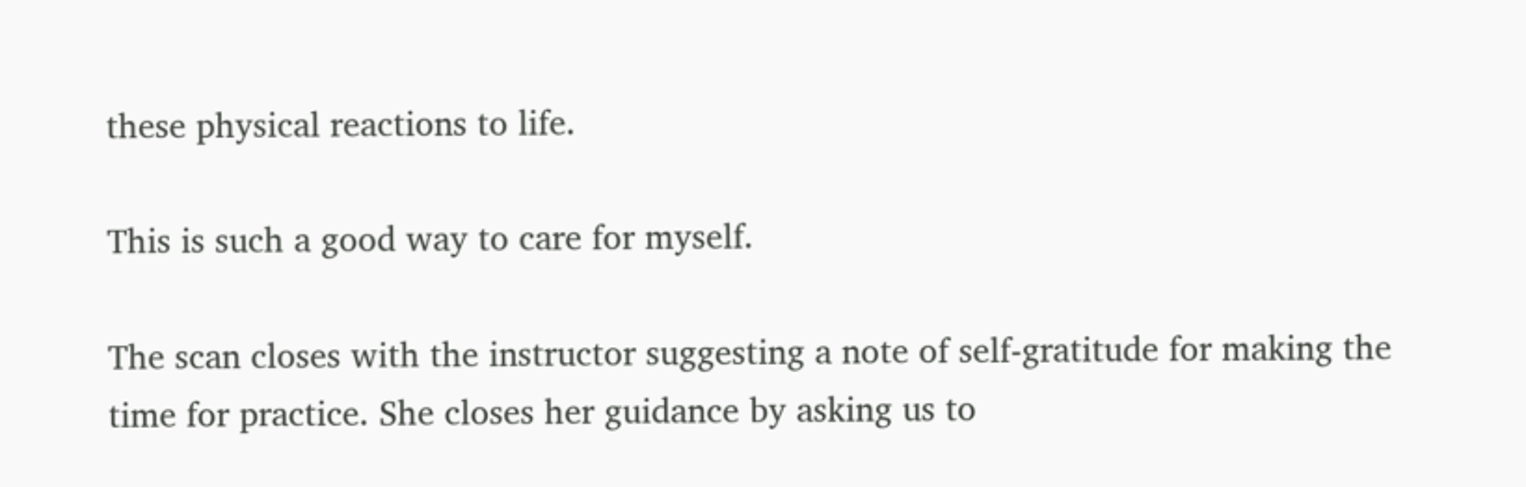these physical reactions to life.

This is such a good way to care for myself.

The scan closes with the instructor suggesting a note of self-gratitude for making the time for practice. She closes her guidance by asking us to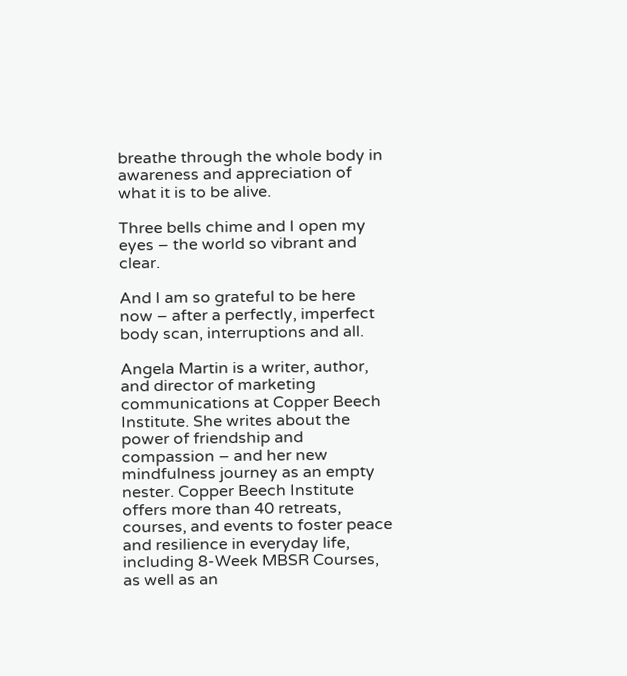breathe through the whole body in awareness and appreciation of what it is to be alive.

Three bells chime and I open my eyes – the world so vibrant and clear.

And I am so grateful to be here now – after a perfectly, imperfect body scan, interruptions and all.

Angela Martin is a writer, author, and director of marketing communications at Copper Beech Institute. She writes about the power of friendship and compassion – and her new mindfulness journey as an empty nester. Copper Beech Institute offers more than 40 retreats, courses, and events to foster peace and resilience in everyday life, including 8-Week MBSR Courses, as well as an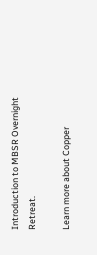Introduction to MBSR Overnight Retreat.

Learn more about Copper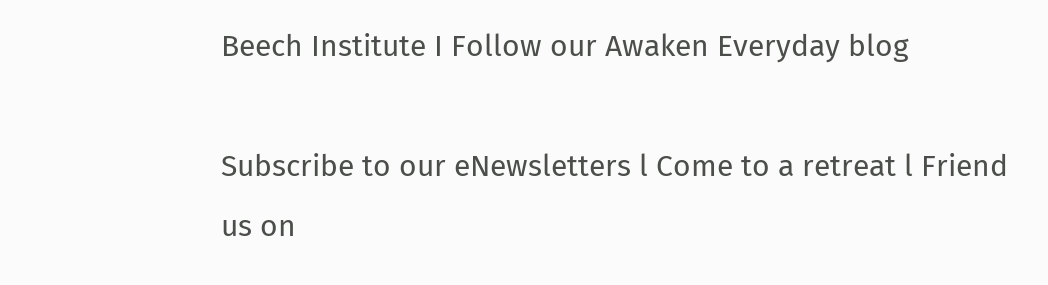Beech Institute I Follow our Awaken Everyday blog

Subscribe to our eNewsletters l Come to a retreat l Friend us on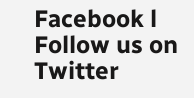Facebook l Follow us on Twitter